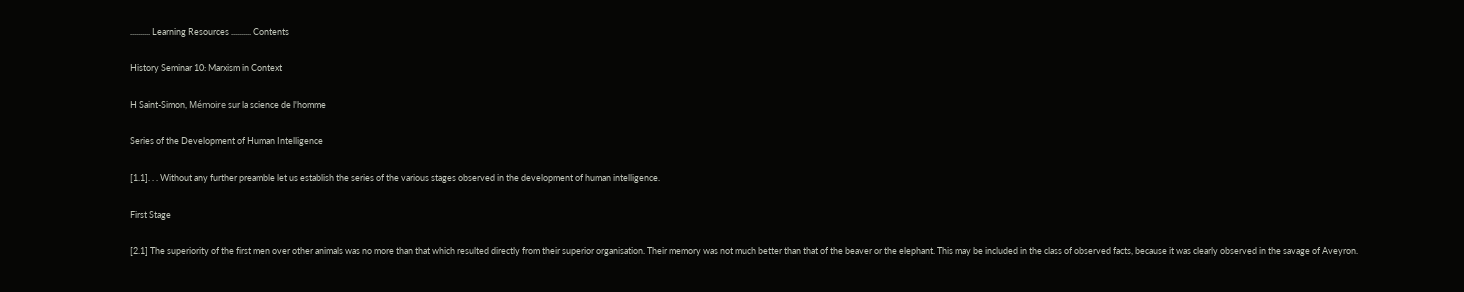.......... Learning Resources .......... Contents

History Seminar 10: Marxism in Context

H Saint-Simon, Mémoire sur la science de l'homme

Series of the Development of Human Intelligence

[1.1]. . . Without any further preamble let us establish the series of the various stages observed in the development of human intelligence.

First Stage

[2.1] The superiority of the first men over other animals was no more than that which resulted directly from their superior organisation. Their memory was not much better than that of the beaver or the elephant. This may be included in the class of observed facts, because it was clearly observed in the savage of Aveyron.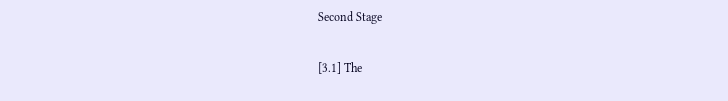Second Stage

[3.1] The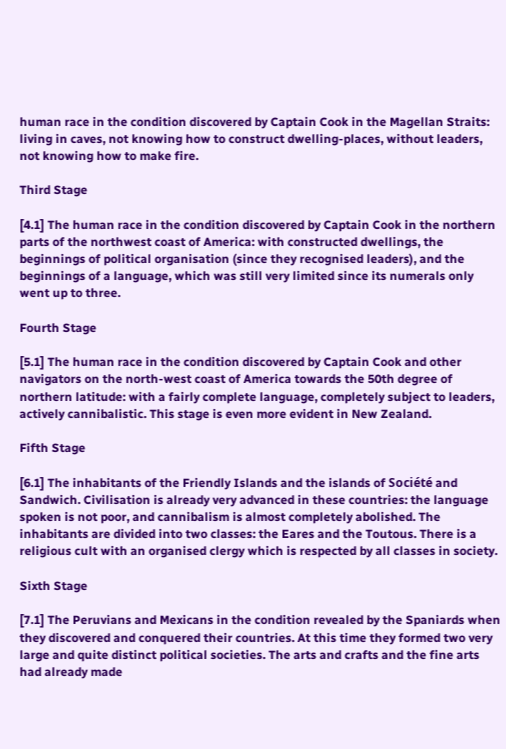human race in the condition discovered by Captain Cook in the Magellan Straits: living in caves, not knowing how to construct dwelling-places, without leaders, not knowing how to make fire.

Third Stage

[4.1] The human race in the condition discovered by Captain Cook in the northern parts of the northwest coast of America: with constructed dwellings, the beginnings of political organisation (since they recognised leaders), and the beginnings of a language, which was still very limited since its numerals only went up to three.

Fourth Stage

[5.1] The human race in the condition discovered by Captain Cook and other navigators on the north-west coast of America towards the 50th degree of northern latitude: with a fairly complete language, completely subject to leaders, actively cannibalistic. This stage is even more evident in New Zealand.

Fifth Stage

[6.1] The inhabitants of the Friendly Islands and the islands of Société and Sandwich. Civilisation is already very advanced in these countries: the language spoken is not poor, and cannibalism is almost completely abolished. The inhabitants are divided into two classes: the Eares and the Toutous. There is a religious cult with an organised clergy which is respected by all classes in society.

Sixth Stage

[7.1] The Peruvians and Mexicans in the condition revealed by the Spaniards when they discovered and conquered their countries. At this time they formed two very large and quite distinct political societies. The arts and crafts and the fine arts had already made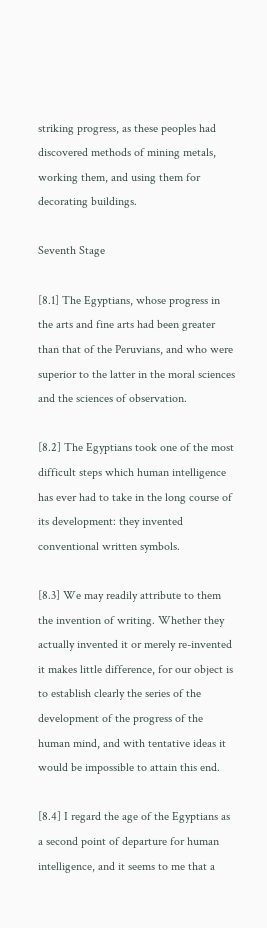striking progress, as these peoples had discovered methods of mining metals, working them, and using them for decorating buildings.

Seventh Stage

[8.1] The Egyptians, whose progress in the arts and fine arts had been greater than that of the Peruvians, and who were superior to the latter in the moral sciences and the sciences of observation.

[8.2] The Egyptians took one of the most difficult steps which human intelligence has ever had to take in the long course of its development: they invented conventional written symbols.

[8.3] We may readily attribute to them the invention of writing. Whether they actually invented it or merely re-invented it makes little difference, for our object is to establish clearly the series of the development of the progress of the human mind, and with tentative ideas it would be impossible to attain this end.

[8.4] I regard the age of the Egyptians as a second point of departure for human intelligence, and it seems to me that a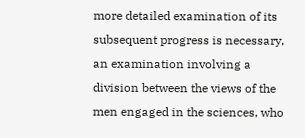more detailed examination of its subsequent progress is necessary, an examination involving a division between the views of the men engaged in the sciences, who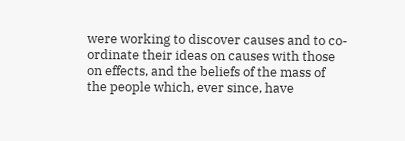were working to discover causes and to co-ordinate their ideas on causes with those on effects, and the beliefs of the mass of the people which, ever since, have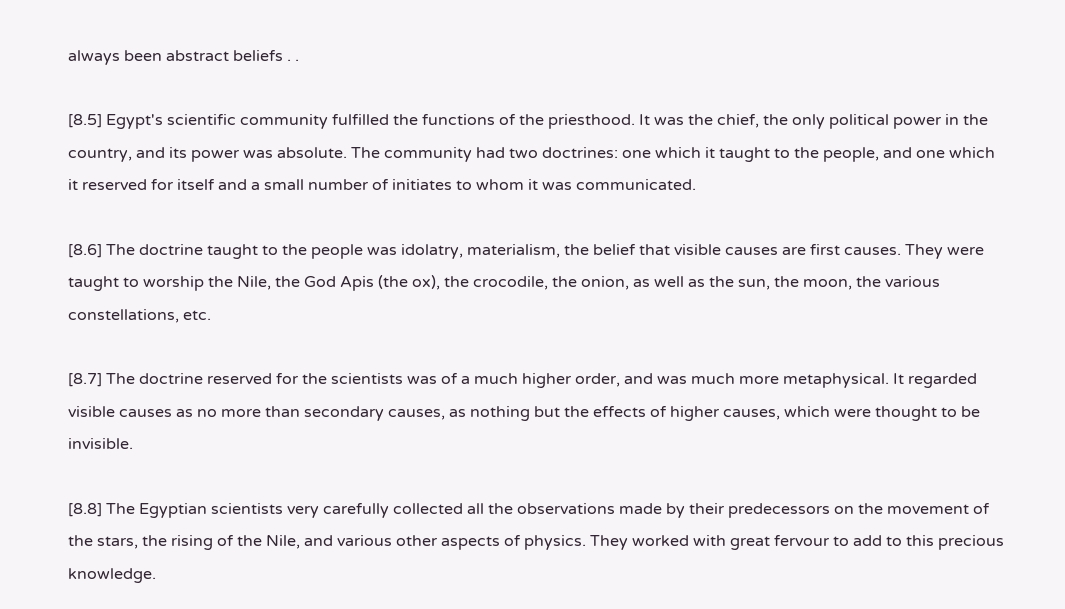always been abstract beliefs . .

[8.5] Egypt's scientific community fulfilled the functions of the priesthood. It was the chief, the only political power in the country, and its power was absolute. The community had two doctrines: one which it taught to the people, and one which it reserved for itself and a small number of initiates to whom it was communicated.

[8.6] The doctrine taught to the people was idolatry, materialism, the belief that visible causes are first causes. They were taught to worship the Nile, the God Apis (the ox), the crocodile, the onion, as well as the sun, the moon, the various constellations, etc.

[8.7] The doctrine reserved for the scientists was of a much higher order, and was much more metaphysical. It regarded visible causes as no more than secondary causes, as nothing but the effects of higher causes, which were thought to be invisible.

[8.8] The Egyptian scientists very carefully collected all the observations made by their predecessors on the movement of the stars, the rising of the Nile, and various other aspects of physics. They worked with great fervour to add to this precious knowledge.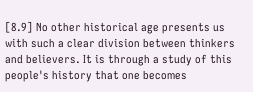[8.9] No other historical age presents us with such a clear division between thinkers and believers. It is through a study of this people's history that one becomes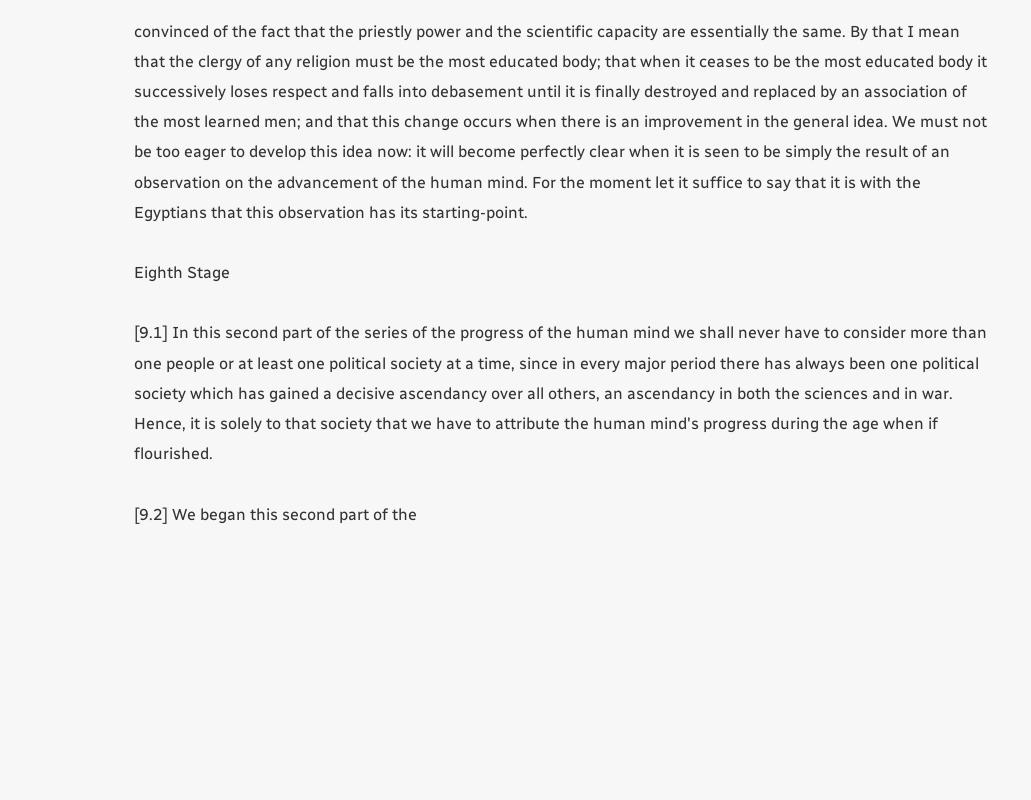convinced of the fact that the priestly power and the scientific capacity are essentially the same. By that I mean that the clergy of any religion must be the most educated body; that when it ceases to be the most educated body it successively loses respect and falls into debasement until it is finally destroyed and replaced by an association of the most learned men; and that this change occurs when there is an improvement in the general idea. We must not be too eager to develop this idea now: it will become perfectly clear when it is seen to be simply the result of an observation on the advancement of the human mind. For the moment let it suffice to say that it is with the Egyptians that this observation has its starting-point.

Eighth Stage

[9.1] In this second part of the series of the progress of the human mind we shall never have to consider more than one people or at least one political society at a time, since in every major period there has always been one political society which has gained a decisive ascendancy over all others, an ascendancy in both the sciences and in war. Hence, it is solely to that society that we have to attribute the human mind's progress during the age when if flourished.

[9.2] We began this second part of the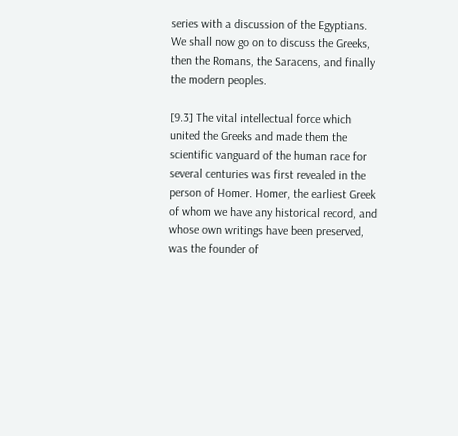series with a discussion of the Egyptians. We shall now go on to discuss the Greeks, then the Romans, the Saracens, and finally the modern peoples.

[9.3] The vital intellectual force which united the Greeks and made them the scientific vanguard of the human race for several centuries was first revealed in the person of Homer. Homer, the earliest Greek of whom we have any historical record, and whose own writings have been preserved, was the founder of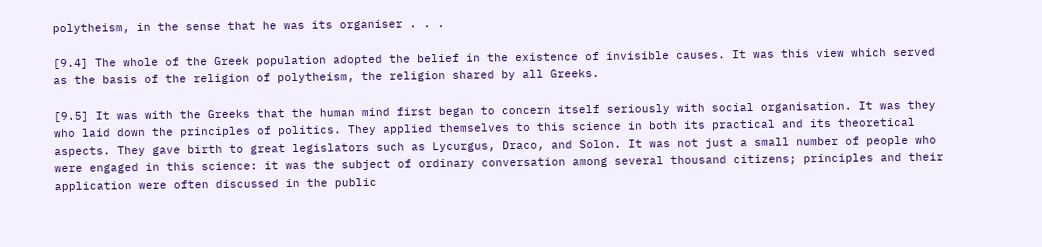polytheism, in the sense that he was its organiser . . .

[9.4] The whole of the Greek population adopted the belief in the existence of invisible causes. It was this view which served as the basis of the religion of polytheism, the religion shared by all Greeks.

[9.5] It was with the Greeks that the human mind first began to concern itself seriously with social organisation. It was they who laid down the principles of politics. They applied themselves to this science in both its practical and its theoretical aspects. They gave birth to great legislators such as Lycurgus, Draco, and Solon. It was not just a small number of people who were engaged in this science: it was the subject of ordinary conversation among several thousand citizens; principles and their application were often discussed in the public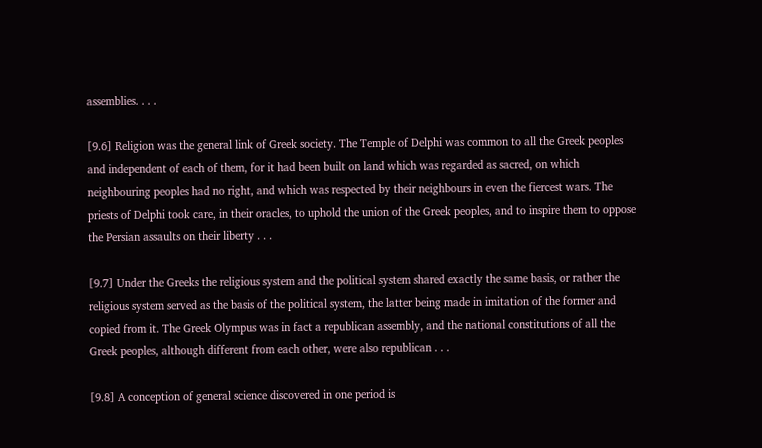assemblies. . . .

[9.6] Religion was the general link of Greek society. The Temple of Delphi was common to all the Greek peoples and independent of each of them, for it had been built on land which was regarded as sacred, on which neighbouring peoples had no right, and which was respected by their neighbours in even the fiercest wars. The priests of Delphi took care, in their oracles, to uphold the union of the Greek peoples, and to inspire them to oppose the Persian assaults on their liberty . . .

[9.7] Under the Greeks the religious system and the political system shared exactly the same basis, or rather the religious system served as the basis of the political system, the latter being made in imitation of the former and copied from it. The Greek Olympus was in fact a republican assembly, and the national constitutions of all the Greek peoples, although different from each other, were also republican . . .

[9.8] A conception of general science discovered in one period is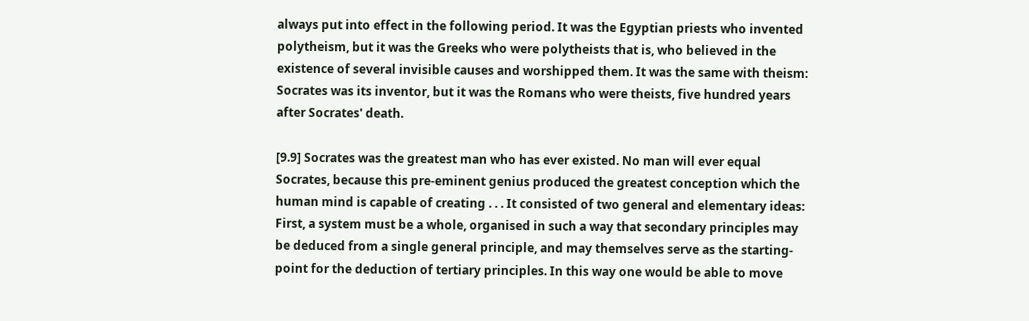always put into effect in the following period. It was the Egyptian priests who invented polytheism, but it was the Greeks who were polytheists that is, who believed in the existence of several invisible causes and worshipped them. It was the same with theism: Socrates was its inventor, but it was the Romans who were theists, five hundred years after Socrates' death.

[9.9] Socrates was the greatest man who has ever existed. No man will ever equal Socrates, because this pre-eminent genius produced the greatest conception which the human mind is capable of creating . . . It consisted of two general and elementary ideas: First, a system must be a whole, organised in such a way that secondary principles may be deduced from a single general principle, and may themselves serve as the starting-point for the deduction of tertiary principles. In this way one would be able to move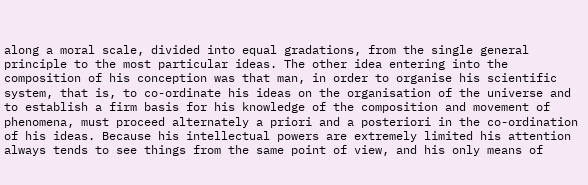along a moral scale, divided into equal gradations, from the single general principle to the most particular ideas. The other idea entering into the composition of his conception was that man, in order to organise his scientific system, that is, to co-ordinate his ideas on the organisation of the universe and to establish a firm basis for his knowledge of the composition and movement of phenomena, must proceed alternately a priori and a posteriori in the co-ordination of his ideas. Because his intellectual powers are extremely limited his attention always tends to see things from the same point of view, and his only means of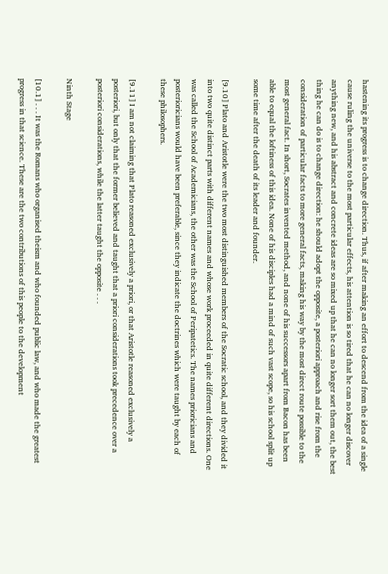hastening its progress is to change direction. Thus, if after making an effort to descend from the idea of a single cause ruling the universe to the most particular effects, his attention is so tired that he can no longer discover anything new, and his abstract and concrete ideas are so mixed up that he can no longer sort them out, the best thing he can do is to change direction: he should adopt the opposite, a posteriori approach and rise from the consideration of particular facts to more general facts, making his way by the most direct route possible to the most general fact. In short, Socrates invented method, and none of his successors apart from Bacon has been able to equal the loftiness of this idea. None of his disciples had a mind of such vast scope, so his school split up some time after the death of its leader and founder.

[9.10] Plato and Aristotle were the two most distinguished members of the Socratic school, and they divided it into two quite distinct parts with different names and whose work proceeded in quite different directions. One was called the School of Academicians, the other was the School of Peripatetics. The names prioricians and posterioricians would have been preferable, since they indicate the doctrines which were taught by each of these philosophers.

[9.11] I am not claiming that Plato reasoned exclusively a priori, or that Aristotle reasoned exclusively a posteriori, but only that the former believed and taught that a priori considerations took precedence over a posteriori considerations, while the latter taught the opposite . . .

Ninth Stage

[10.1] . . . It was the Romans who organised theism and who founded public law, and who made the greatest progress in that science. These are the two contributions of this people to the development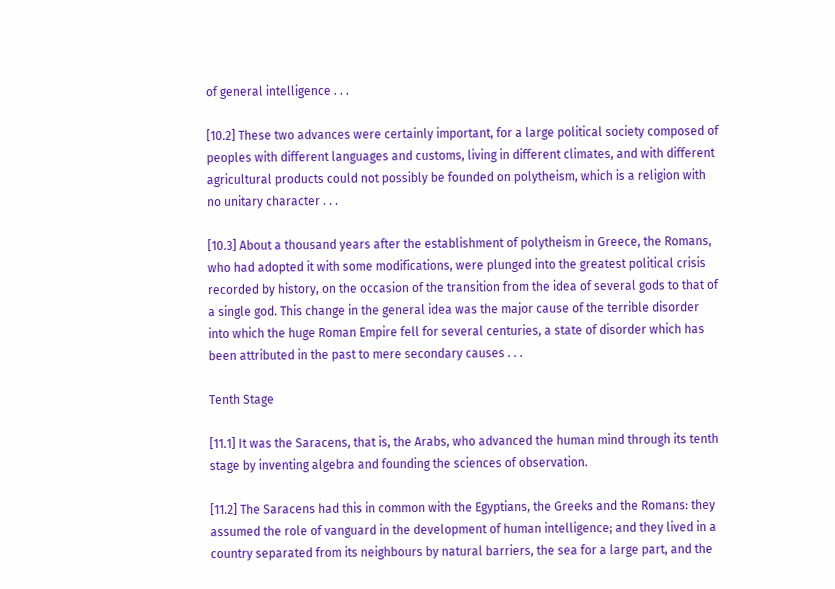of general intelligence . . .

[10.2] These two advances were certainly important, for a large political society composed of peoples with different languages and customs, living in different climates, and with different agricultural products could not possibly be founded on polytheism, which is a religion with no unitary character . . .

[10.3] About a thousand years after the establishment of polytheism in Greece, the Romans, who had adopted it with some modifications, were plunged into the greatest political crisis recorded by history, on the occasion of the transition from the idea of several gods to that of a single god. This change in the general idea was the major cause of the terrible disorder into which the huge Roman Empire fell for several centuries, a state of disorder which has been attributed in the past to mere secondary causes . . .

Tenth Stage

[11.1] It was the Saracens, that is, the Arabs, who advanced the human mind through its tenth stage by inventing algebra and founding the sciences of observation.

[11.2] The Saracens had this in common with the Egyptians, the Greeks and the Romans: they assumed the role of vanguard in the development of human intelligence; and they lived in a country separated from its neighbours by natural barriers, the sea for a large part, and the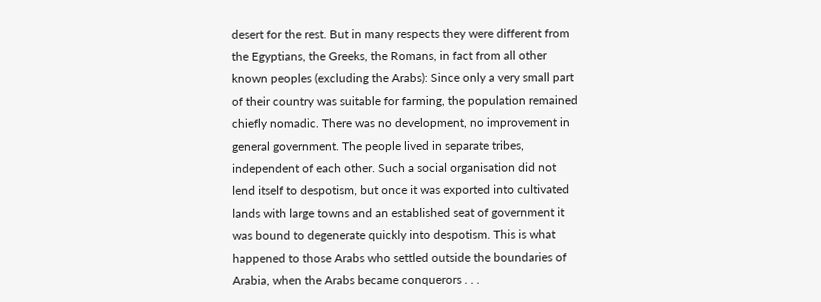desert for the rest. But in many respects they were different from the Egyptians, the Greeks, the Romans, in fact from all other known peoples (excluding the Arabs): Since only a very small part of their country was suitable for farming, the population remained chiefly nomadic. There was no development, no improvement in general government. The people lived in separate tribes, independent of each other. Such a social organisation did not lend itself to despotism, but once it was exported into cultivated lands with large towns and an established seat of government it was bound to degenerate quickly into despotism. This is what happened to those Arabs who settled outside the boundaries of Arabia, when the Arabs became conquerors . . .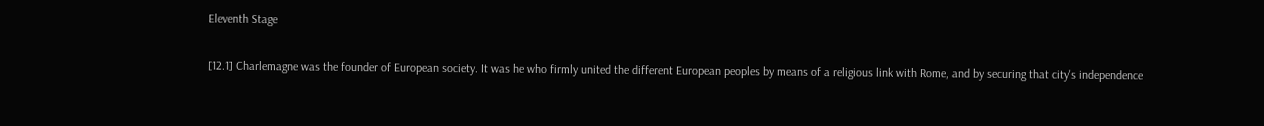Eleventh Stage

[12.1] Charlemagne was the founder of European society. It was he who firmly united the different European peoples by means of a religious link with Rome, and by securing that city's independence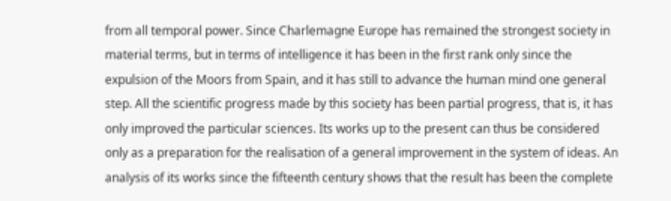from all temporal power. Since Charlemagne Europe has remained the strongest society in material terms, but in terms of intelligence it has been in the first rank only since the expulsion of the Moors from Spain, and it has still to advance the human mind one general step. All the scientific progress made by this society has been partial progress, that is, it has only improved the particular sciences. Its works up to the present can thus be considered only as a preparation for the realisation of a general improvement in the system of ideas. An analysis of its works since the fifteenth century shows that the result has been the complete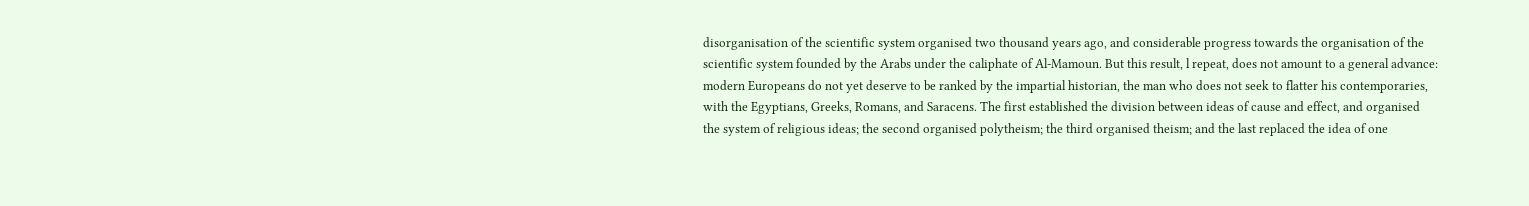disorganisation of the scientific system organised two thousand years ago, and considerable progress towards the organisation of the scientific system founded by the Arabs under the caliphate of Al-Mamoun. But this result, l repeat, does not amount to a general advance: modern Europeans do not yet deserve to be ranked by the impartial historian, the man who does not seek to flatter his contemporaries, with the Egyptians, Greeks, Romans, and Saracens. The first established the division between ideas of cause and effect, and organised the system of religious ideas; the second organised polytheism; the third organised theism; and the last replaced the idea of one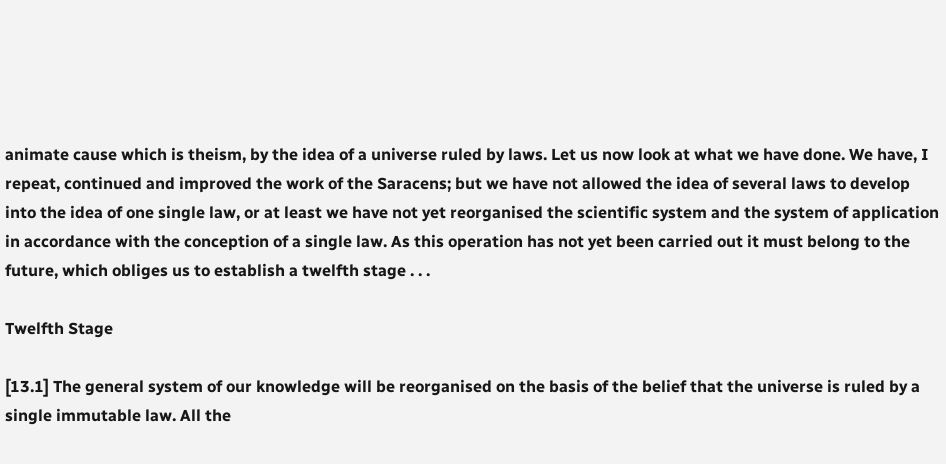animate cause which is theism, by the idea of a universe ruled by laws. Let us now look at what we have done. We have, I repeat, continued and improved the work of the Saracens; but we have not allowed the idea of several laws to develop into the idea of one single law, or at least we have not yet reorganised the scientific system and the system of application in accordance with the conception of a single law. As this operation has not yet been carried out it must belong to the future, which obliges us to establish a twelfth stage . . .

Twelfth Stage

[13.1] The general system of our knowledge will be reorganised on the basis of the belief that the universe is ruled by a single immutable law. All the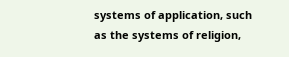systems of application, such as the systems of religion,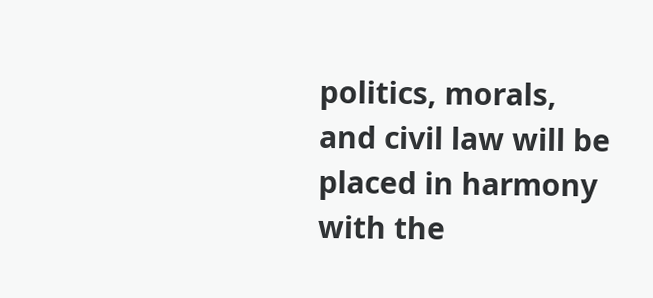politics, morals, and civil law will be placed in harmony with the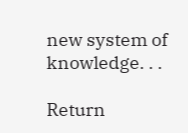new system of knowledge. . .

Return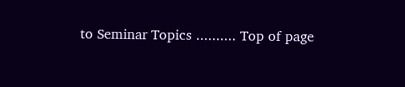to Seminar Topics .......... Top of page